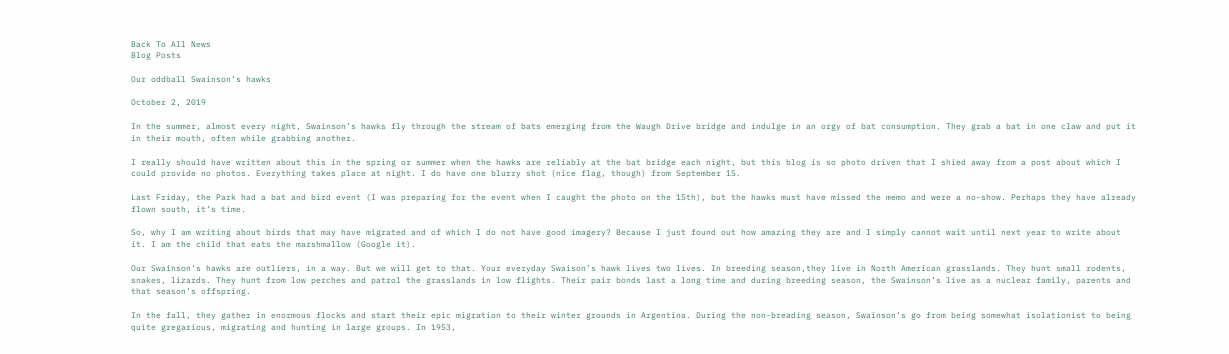Back To All News
Blog Posts

Our oddball Swainson’s hawks

October 2, 2019

In the summer, almost every night, Swainson’s hawks fly through the stream of bats emerging from the Waugh Drive bridge and indulge in an orgy of bat consumption. They grab a bat in one claw and put it in their mouth, often while grabbing another.

I really should have written about this in the spring or summer when the hawks are reliably at the bat bridge each night, but this blog is so photo driven that I shied away from a post about which I could provide no photos. Everything takes place at night. I do have one blurry shot (nice flag, though) from September 15.

Last Friday, the Park had a bat and bird event (I was preparing for the event when I caught the photo on the 15th), but the hawks must have missed the memo and were a no-show. Perhaps they have already flown south, it’s time.

So, why I am writing about birds that may have migrated and of which I do not have good imagery? Because I just found out how amazing they are and I simply cannot wait until next year to write about it. I am the child that eats the marshmallow (Google it).

Our Swainson’s hawks are outliers, in a way. But we will get to that. Your everyday Swaison’s hawk lives two lives. In breeding season,they live in North American grasslands. They hunt small rodents, snakes, lizards. They hunt from low perches and patrol the grasslands in low flights. Their pair bonds last a long time and during breeding season, the Swainson’s live as a nuclear family, parents and that season’s offspring.

In the fall, they gather in enormous flocks and start their epic migration to their winter grounds in Argentina. During the non-breading season, Swainson’s go from being somewhat isolationist to being quite gregarious, migrating and hunting in large groups. In 1953,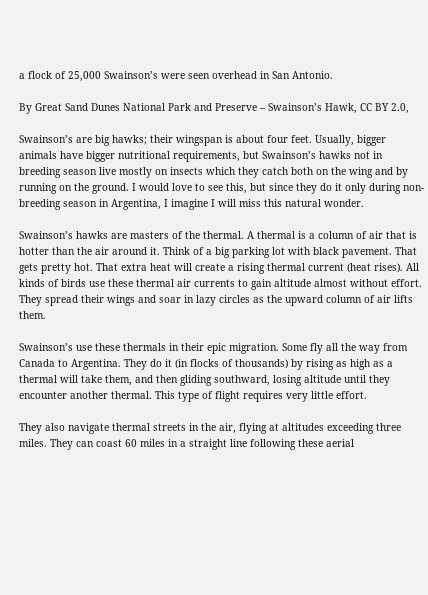a flock of 25,000 Swainson’s were seen overhead in San Antonio.

By Great Sand Dunes National Park and Preserve – Swainson’s Hawk, CC BY 2.0,

Swainson’s are big hawks; their wingspan is about four feet. Usually, bigger animals have bigger nutritional requirements, but Swainson’s hawks not in breeding season live mostly on insects which they catch both on the wing and by running on the ground. I would love to see this, but since they do it only during non-breeding season in Argentina, I imagine I will miss this natural wonder.

Swainson’s hawks are masters of the thermal. A thermal is a column of air that is hotter than the air around it. Think of a big parking lot with black pavement. That gets pretty hot. That extra heat will create a rising thermal current (heat rises). All kinds of birds use these thermal air currents to gain altitude almost without effort. They spread their wings and soar in lazy circles as the upward column of air lifts them.

Swainson’s use these thermals in their epic migration. Some fly all the way from Canada to Argentina. They do it (in flocks of thousands) by rising as high as a thermal will take them, and then gliding southward, losing altitude until they encounter another thermal. This type of flight requires very little effort.

They also navigate thermal streets in the air, flying at altitudes exceeding three miles. They can coast 60 miles in a straight line following these aerial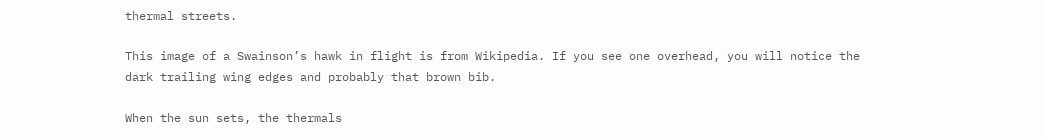thermal streets.

This image of a Swainson’s hawk in flight is from Wikipedia. If you see one overhead, you will notice the dark trailing wing edges and probably that brown bib.

When the sun sets, the thermals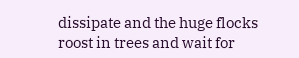dissipate and the huge flocks roost in trees and wait for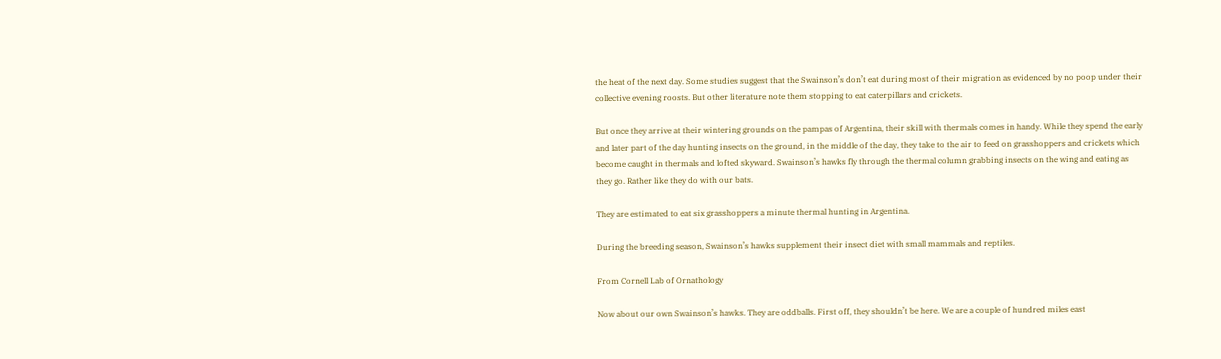the heat of the next day. Some studies suggest that the Swainson’s don’t eat during most of their migration as evidenced by no poop under their collective evening roosts. But other literature note them stopping to eat caterpillars and crickets.

But once they arrive at their wintering grounds on the pampas of Argentina, their skill with thermals comes in handy. While they spend the early and later part of the day hunting insects on the ground, in the middle of the day, they take to the air to feed on grasshoppers and crickets which become caught in thermals and lofted skyward. Swainson’s hawks fly through the thermal column grabbing insects on the wing and eating as they go. Rather like they do with our bats.

They are estimated to eat six grasshoppers a minute thermal hunting in Argentina.

During the breeding season, Swainson’s hawks supplement their insect diet with small mammals and reptiles.

From Cornell Lab of Ornathology

Now about our own Swainson’s hawks. They are oddballs. First off, they shouldn’t be here. We are a couple of hundred miles east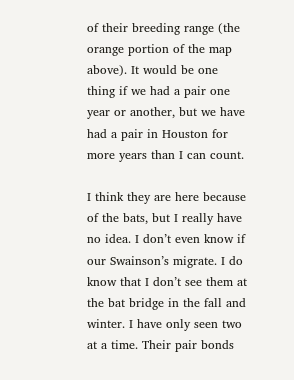of their breeding range (the orange portion of the map above). It would be one thing if we had a pair one year or another, but we have had a pair in Houston for more years than I can count.

I think they are here because of the bats, but I really have no idea. I don’t even know if our Swainson’s migrate. I do know that I don’t see them at the bat bridge in the fall and winter. I have only seen two at a time. Their pair bonds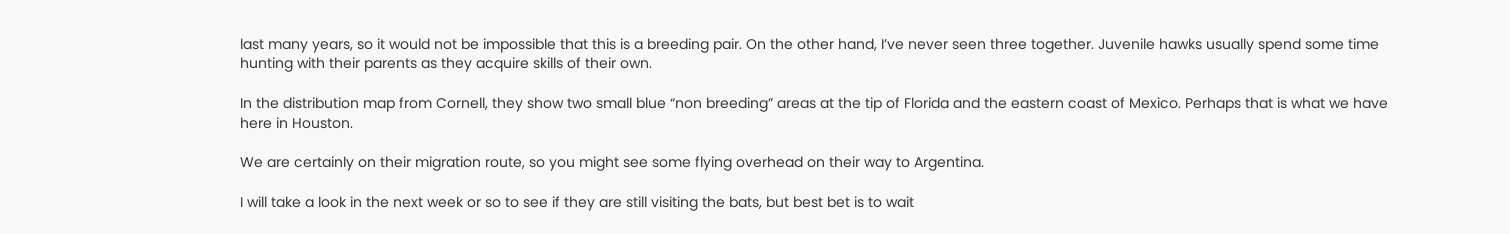last many years, so it would not be impossible that this is a breeding pair. On the other hand, I’ve never seen three together. Juvenile hawks usually spend some time hunting with their parents as they acquire skills of their own.

In the distribution map from Cornell, they show two small blue “non breeding” areas at the tip of Florida and the eastern coast of Mexico. Perhaps that is what we have here in Houston.

We are certainly on their migration route, so you might see some flying overhead on their way to Argentina.

I will take a look in the next week or so to see if they are still visiting the bats, but best bet is to wait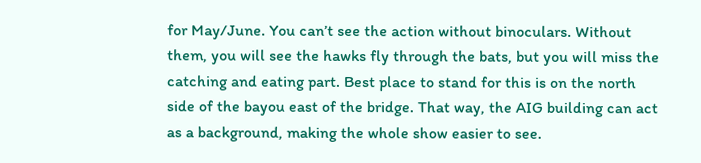for May/June. You can’t see the action without binoculars. Without them, you will see the hawks fly through the bats, but you will miss the catching and eating part. Best place to stand for this is on the north side of the bayou east of the bridge. That way, the AIG building can act as a background, making the whole show easier to see.